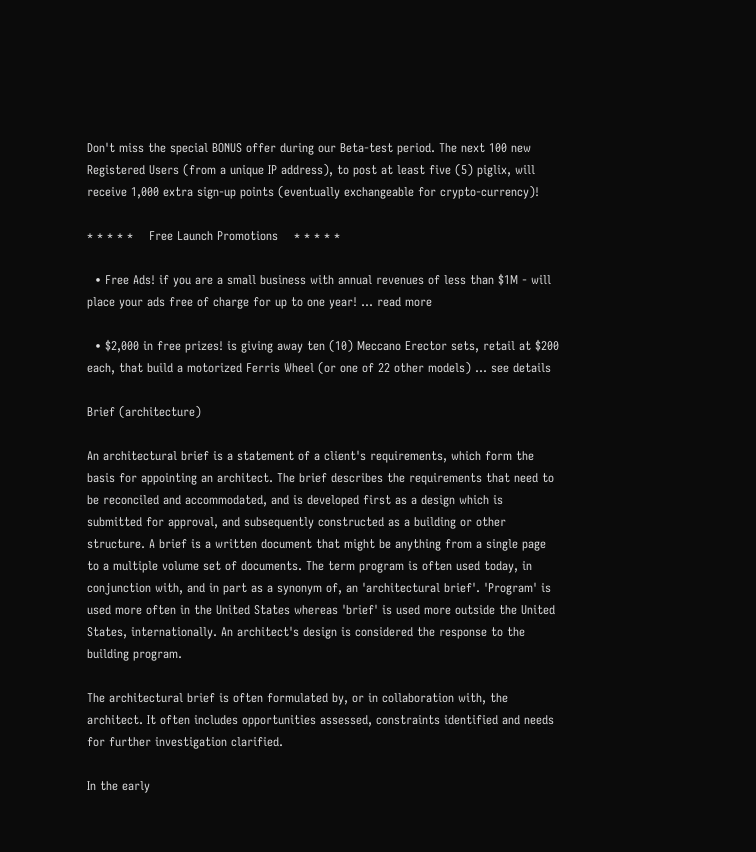Don't miss the special BONUS offer during our Beta-test period. The next 100 new Registered Users (from a unique IP address), to post at least five (5) piglix, will receive 1,000 extra sign-up points (eventually exchangeable for crypto-currency)!

* * * * *    Free Launch Promotions    * * * * *

  • Free Ads! if you are a small business with annual revenues of less than $1M - will place your ads free of charge for up to one year! ... read more

  • $2,000 in free prizes! is giving away ten (10) Meccano Erector sets, retail at $200 each, that build a motorized Ferris Wheel (or one of 22 other models) ... see details

Brief (architecture)

An architectural brief is a statement of a client's requirements, which form the basis for appointing an architect. The brief describes the requirements that need to be reconciled and accommodated, and is developed first as a design which is submitted for approval, and subsequently constructed as a building or other structure. A brief is a written document that might be anything from a single page to a multiple volume set of documents. The term program is often used today, in conjunction with, and in part as a synonym of, an 'architectural brief'. 'Program' is used more often in the United States whereas 'brief' is used more outside the United States, internationally. An architect's design is considered the response to the building program.

The architectural brief is often formulated by, or in collaboration with, the architect. It often includes opportunities assessed, constraints identified and needs for further investigation clarified.

In the early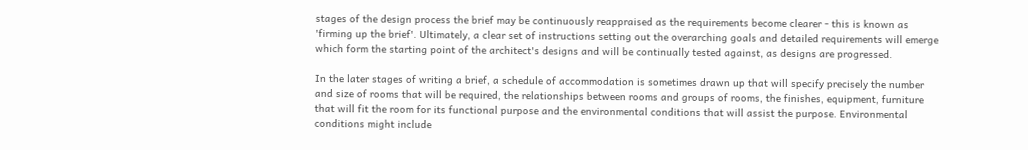stages of the design process the brief may be continuously reappraised as the requirements become clearer - this is known as 'firming up the brief'. Ultimately, a clear set of instructions setting out the overarching goals and detailed requirements will emerge which form the starting point of the architect's designs and will be continually tested against, as designs are progressed.

In the later stages of writing a brief, a schedule of accommodation is sometimes drawn up that will specify precisely the number and size of rooms that will be required, the relationships between rooms and groups of rooms, the finishes, equipment, furniture that will fit the room for its functional purpose and the environmental conditions that will assist the purpose. Environmental conditions might include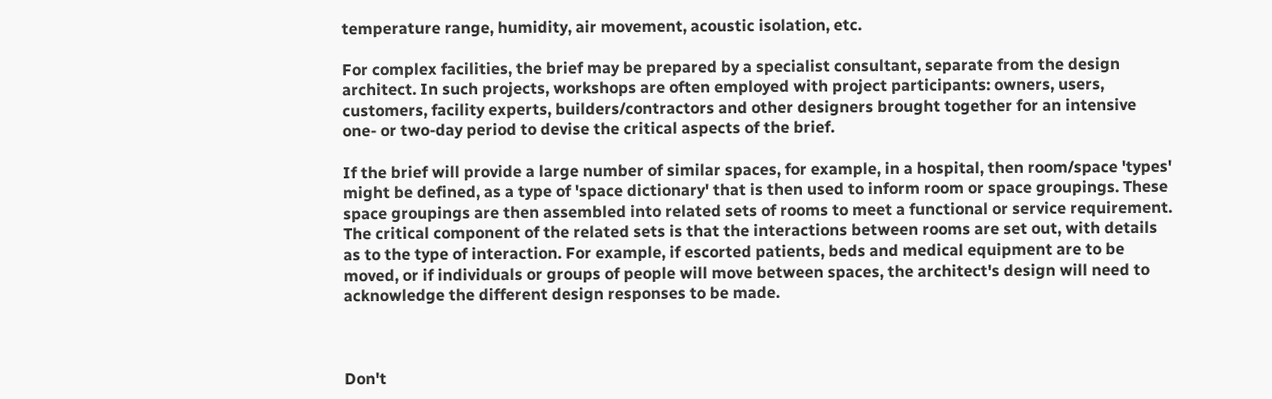temperature range, humidity, air movement, acoustic isolation, etc.

For complex facilities, the brief may be prepared by a specialist consultant, separate from the design architect. In such projects, workshops are often employed with project participants: owners, users, customers, facility experts, builders/contractors and other designers brought together for an intensive one- or two-day period to devise the critical aspects of the brief.

If the brief will provide a large number of similar spaces, for example, in a hospital, then room/space 'types' might be defined, as a type of 'space dictionary' that is then used to inform room or space groupings. These space groupings are then assembled into related sets of rooms to meet a functional or service requirement. The critical component of the related sets is that the interactions between rooms are set out, with details as to the type of interaction. For example, if escorted patients, beds and medical equipment are to be moved, or if individuals or groups of people will move between spaces, the architect's design will need to acknowledge the different design responses to be made.



Don't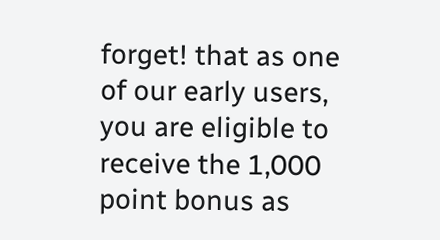forget! that as one of our early users, you are eligible to receive the 1,000 point bonus as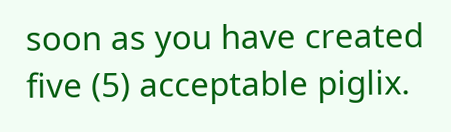soon as you have created five (5) acceptable piglix.